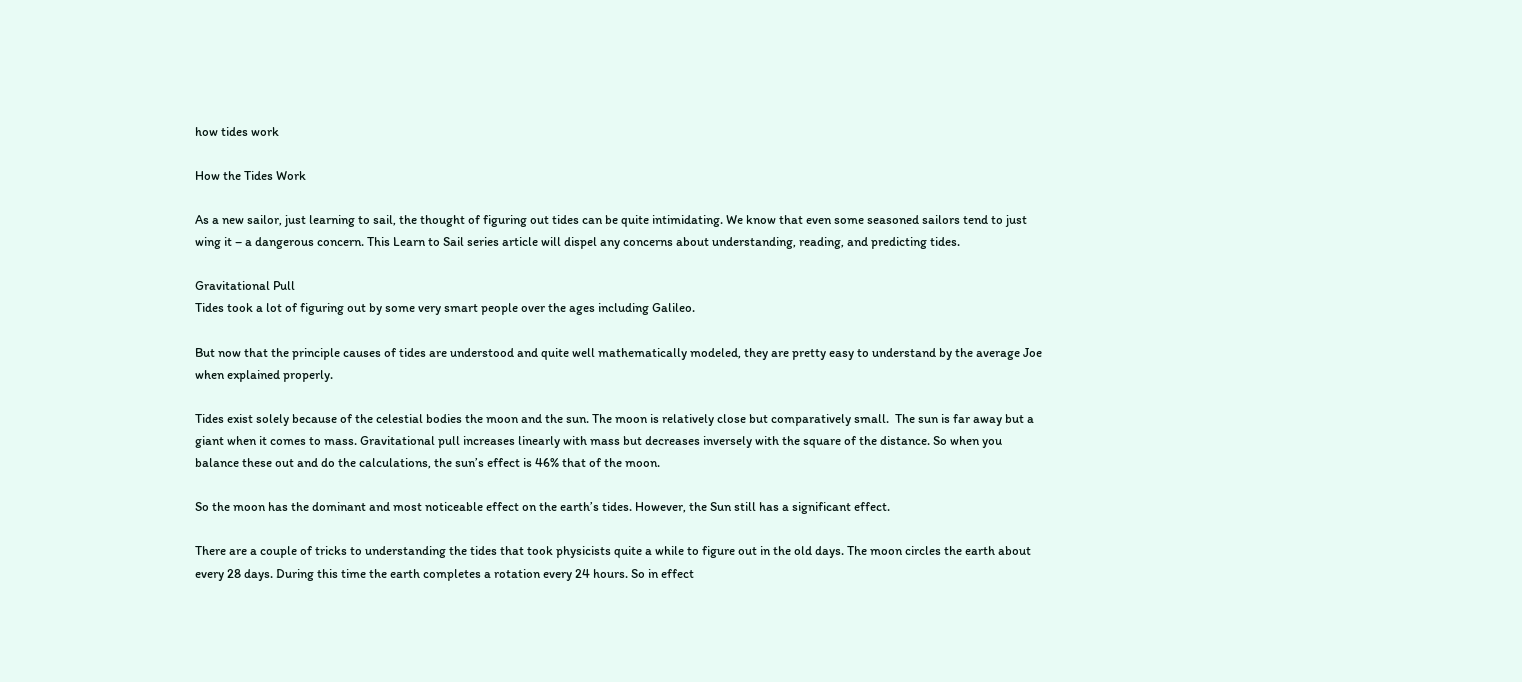how tides work

How the Tides Work

As a new sailor, just learning to sail, the thought of figuring out tides can be quite intimidating. We know that even some seasoned sailors tend to just wing it – a dangerous concern. This Learn to Sail series article will dispel any concerns about understanding, reading, and predicting tides.

Gravitational Pull
Tides took a lot of figuring out by some very smart people over the ages including Galileo.

But now that the principle causes of tides are understood and quite well mathematically modeled, they are pretty easy to understand by the average Joe when explained properly.

Tides exist solely because of the celestial bodies the moon and the sun. The moon is relatively close but comparatively small.  The sun is far away but a giant when it comes to mass. Gravitational pull increases linearly with mass but decreases inversely with the square of the distance. So when you balance these out and do the calculations, the sun’s effect is 46% that of the moon.

So the moon has the dominant and most noticeable effect on the earth’s tides. However, the Sun still has a significant effect.

There are a couple of tricks to understanding the tides that took physicists quite a while to figure out in the old days. The moon circles the earth about every 28 days. During this time the earth completes a rotation every 24 hours. So in effect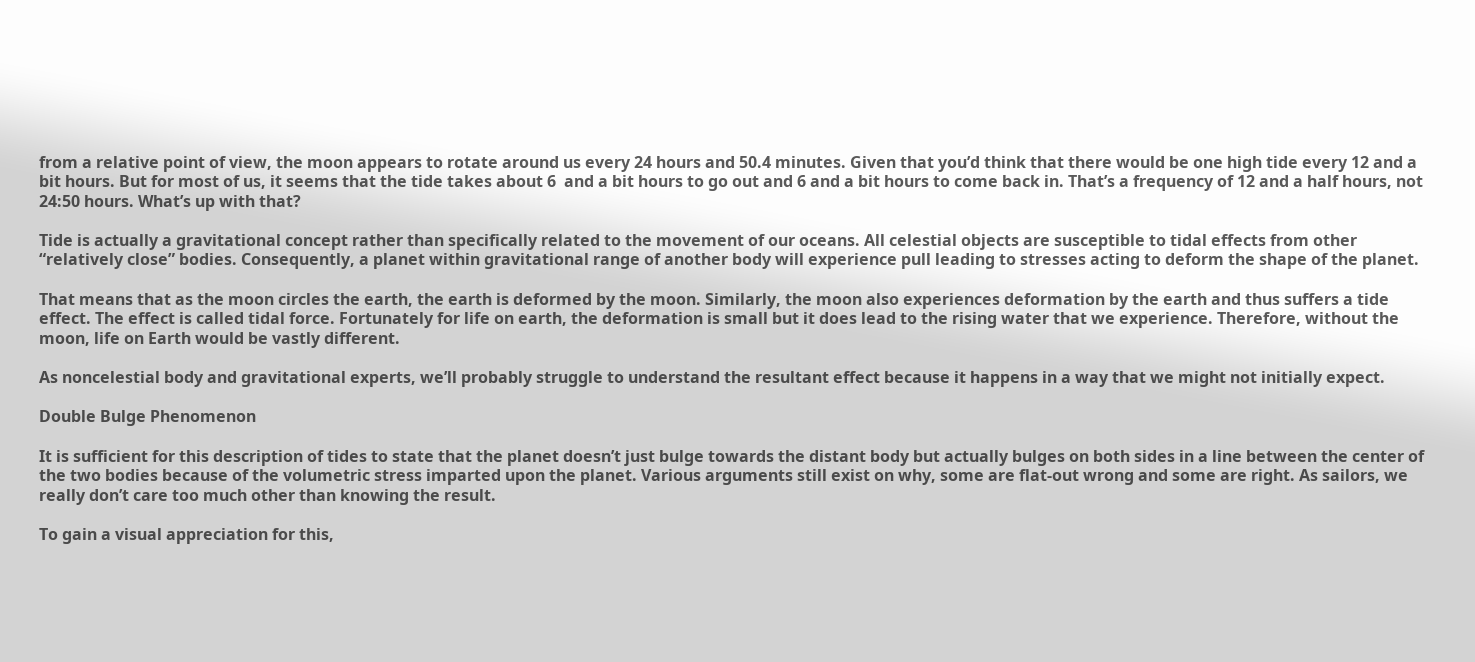from a relative point of view, the moon appears to rotate around us every 24 hours and 50.4 minutes. Given that you’d think that there would be one high tide every 12 and a bit hours. But for most of us, it seems that the tide takes about 6  and a bit hours to go out and 6 and a bit hours to come back in. That’s a frequency of 12 and a half hours, not 24:50 hours. What’s up with that?

Tide is actually a gravitational concept rather than specifically related to the movement of our oceans. All celestial objects are susceptible to tidal effects from other “relatively close” bodies. Consequently, a planet within gravitational range of another body will experience pull leading to stresses acting to deform the shape of the planet.

That means that as the moon circles the earth, the earth is deformed by the moon. Similarly, the moon also experiences deformation by the earth and thus suffers a tide effect. The effect is called tidal force. Fortunately for life on earth, the deformation is small but it does lead to the rising water that we experience. Therefore, without the moon, life on Earth would be vastly different.

As noncelestial body and gravitational experts, we’ll probably struggle to understand the resultant effect because it happens in a way that we might not initially expect.

Double Bulge Phenomenon

It is sufficient for this description of tides to state that the planet doesn’t just bulge towards the distant body but actually bulges on both sides in a line between the center of the two bodies because of the volumetric stress imparted upon the planet. Various arguments still exist on why, some are flat-out wrong and some are right. As sailors, we really don’t care too much other than knowing the result.

To gain a visual appreciation for this,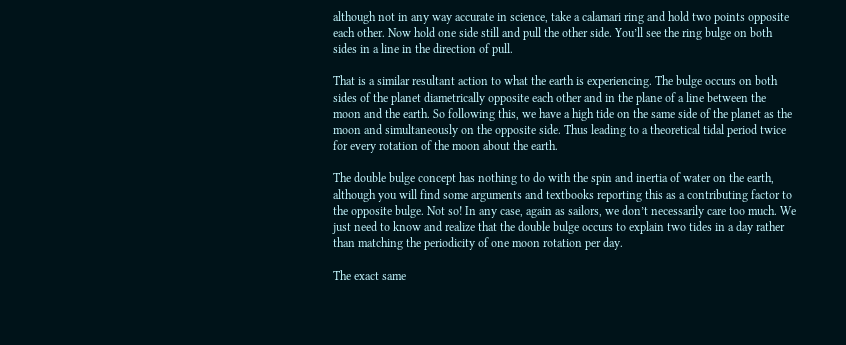although not in any way accurate in science, take a calamari ring and hold two points opposite each other. Now hold one side still and pull the other side. You’ll see the ring bulge on both sides in a line in the direction of pull.

That is a similar resultant action to what the earth is experiencing. The bulge occurs on both sides of the planet diametrically opposite each other and in the plane of a line between the moon and the earth. So following this, we have a high tide on the same side of the planet as the moon and simultaneously on the opposite side. Thus leading to a theoretical tidal period twice for every rotation of the moon about the earth.

The double bulge concept has nothing to do with the spin and inertia of water on the earth, although you will find some arguments and textbooks reporting this as a contributing factor to the opposite bulge. Not so! In any case, again as sailors, we don’t necessarily care too much. We just need to know and realize that the double bulge occurs to explain two tides in a day rather than matching the periodicity of one moon rotation per day.

The exact same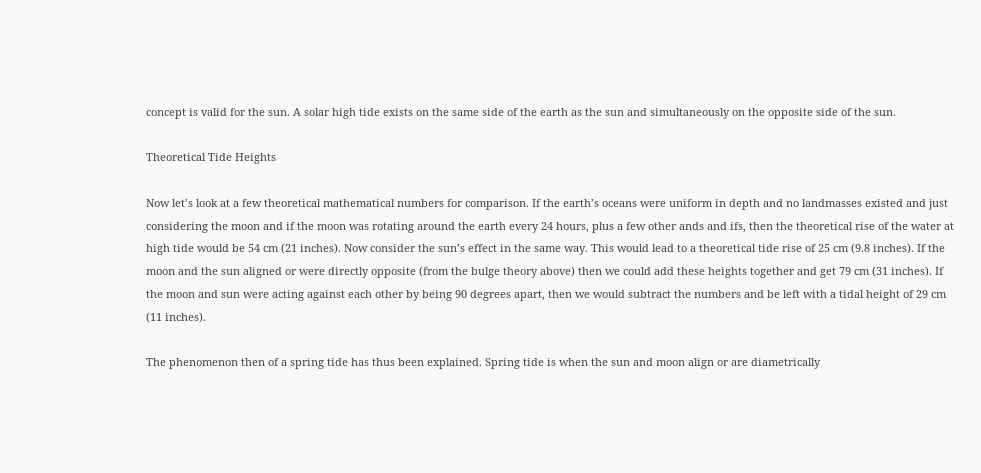concept is valid for the sun. A solar high tide exists on the same side of the earth as the sun and simultaneously on the opposite side of the sun.

Theoretical Tide Heights

Now let’s look at a few theoretical mathematical numbers for comparison. If the earth’s oceans were uniform in depth and no landmasses existed and just considering the moon and if the moon was rotating around the earth every 24 hours, plus a few other ands and ifs, then the theoretical rise of the water at high tide would be 54 cm (21 inches). Now consider the sun’s effect in the same way. This would lead to a theoretical tide rise of 25 cm (9.8 inches). If the moon and the sun aligned or were directly opposite (from the bulge theory above) then we could add these heights together and get 79 cm (31 inches). If the moon and sun were acting against each other by being 90 degrees apart, then we would subtract the numbers and be left with a tidal height of 29 cm (11 inches).

The phenomenon then of a spring tide has thus been explained. Spring tide is when the sun and moon align or are diametrically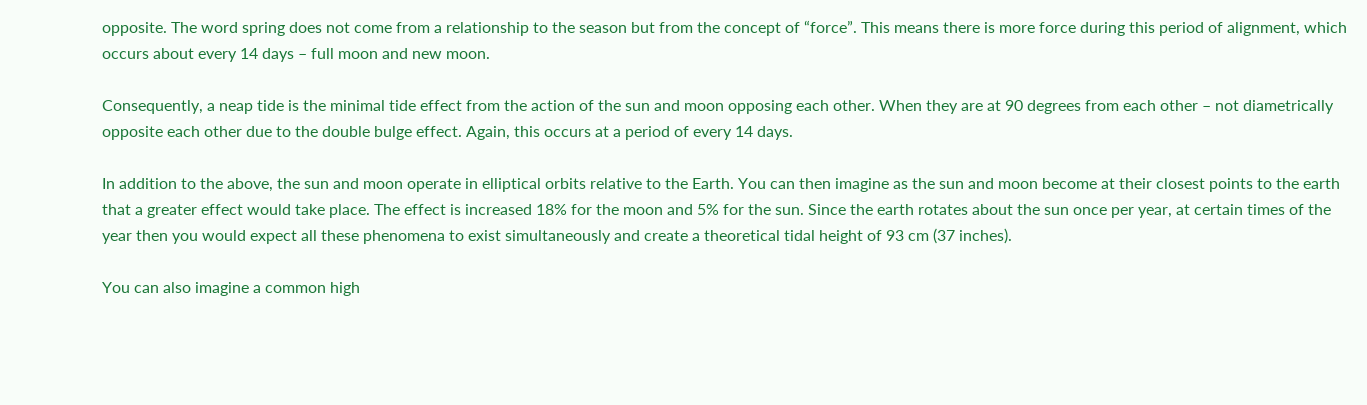opposite. The word spring does not come from a relationship to the season but from the concept of “force”. This means there is more force during this period of alignment, which occurs about every 14 days – full moon and new moon.

Consequently, a neap tide is the minimal tide effect from the action of the sun and moon opposing each other. When they are at 90 degrees from each other – not diametrically opposite each other due to the double bulge effect. Again, this occurs at a period of every 14 days.

In addition to the above, the sun and moon operate in elliptical orbits relative to the Earth. You can then imagine as the sun and moon become at their closest points to the earth that a greater effect would take place. The effect is increased 18% for the moon and 5% for the sun. Since the earth rotates about the sun once per year, at certain times of the year then you would expect all these phenomena to exist simultaneously and create a theoretical tidal height of 93 cm (37 inches).

You can also imagine a common high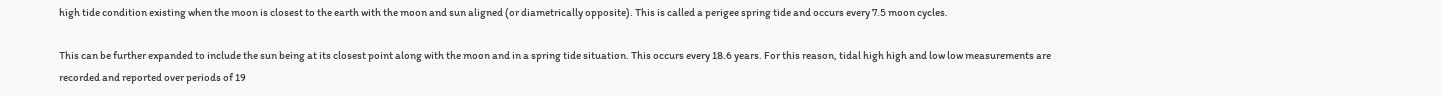high tide condition existing when the moon is closest to the earth with the moon and sun aligned (or diametrically opposite). This is called a perigee spring tide and occurs every 7.5 moon cycles.

This can be further expanded to include the sun being at its closest point along with the moon and in a spring tide situation. This occurs every 18.6 years. For this reason, tidal high high and low low measurements are recorded and reported over periods of 19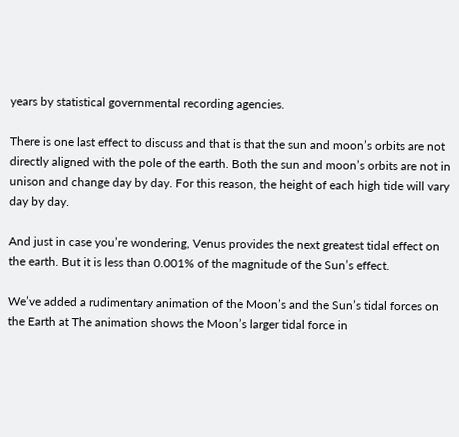years by statistical governmental recording agencies.

There is one last effect to discuss and that is that the sun and moon’s orbits are not directly aligned with the pole of the earth. Both the sun and moon’s orbits are not in unison and change day by day. For this reason, the height of each high tide will vary day by day.

And just in case you’re wondering, Venus provides the next greatest tidal effect on the earth. But it is less than 0.001% of the magnitude of the Sun’s effect.

We’ve added a rudimentary animation of the Moon’s and the Sun’s tidal forces on the Earth at The animation shows the Moon’s larger tidal force in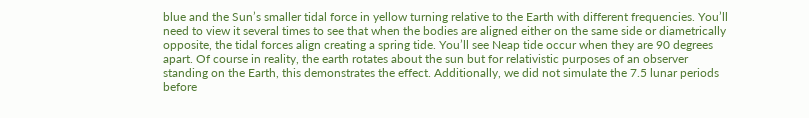blue and the Sun’s smaller tidal force in yellow turning relative to the Earth with different frequencies. You’ll need to view it several times to see that when the bodies are aligned either on the same side or diametrically opposite, the tidal forces align creating a spring tide. You’ll see Neap tide occur when they are 90 degrees apart. Of course in reality, the earth rotates about the sun but for relativistic purposes of an observer standing on the Earth, this demonstrates the effect. Additionally, we did not simulate the 7.5 lunar periods before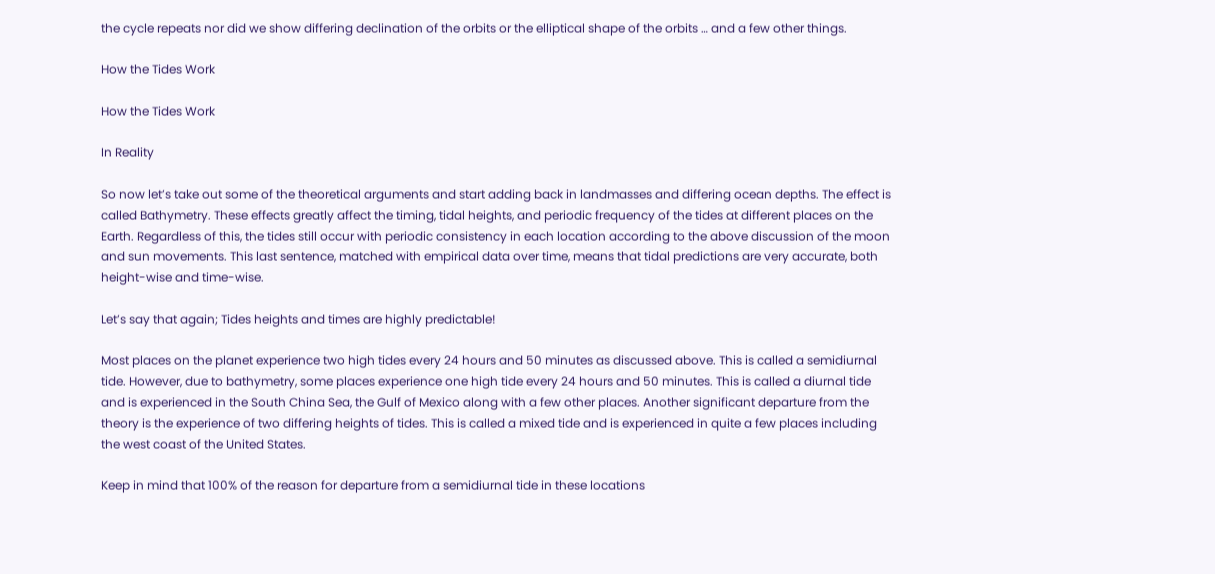the cycle repeats nor did we show differing declination of the orbits or the elliptical shape of the orbits … and a few other things.

How the Tides Work

How the Tides Work

In Reality

So now let’s take out some of the theoretical arguments and start adding back in landmasses and differing ocean depths. The effect is called Bathymetry. These effects greatly affect the timing, tidal heights, and periodic frequency of the tides at different places on the Earth. Regardless of this, the tides still occur with periodic consistency in each location according to the above discussion of the moon and sun movements. This last sentence, matched with empirical data over time, means that tidal predictions are very accurate, both height-wise and time-wise.

Let’s say that again; Tides heights and times are highly predictable!

Most places on the planet experience two high tides every 24 hours and 50 minutes as discussed above. This is called a semidiurnal tide. However, due to bathymetry, some places experience one high tide every 24 hours and 50 minutes. This is called a diurnal tide and is experienced in the South China Sea, the Gulf of Mexico along with a few other places. Another significant departure from the theory is the experience of two differing heights of tides. This is called a mixed tide and is experienced in quite a few places including the west coast of the United States.

Keep in mind that 100% of the reason for departure from a semidiurnal tide in these locations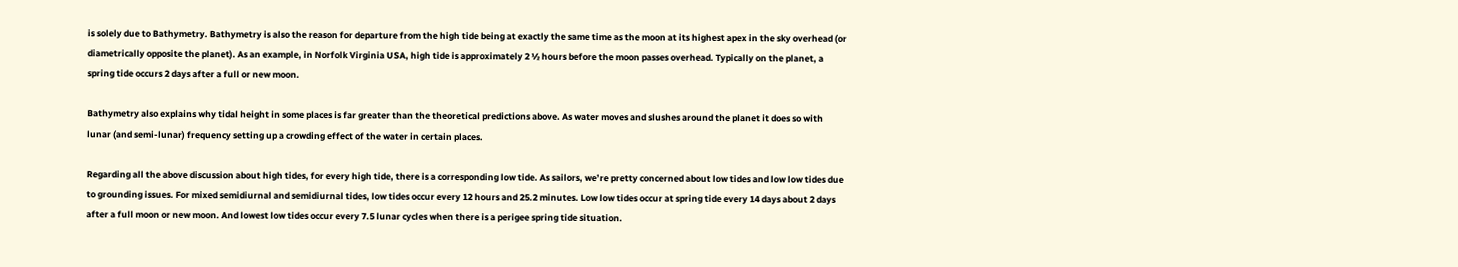is solely due to Bathymetry. Bathymetry is also the reason for departure from the high tide being at exactly the same time as the moon at its highest apex in the sky overhead (or diametrically opposite the planet). As an example, in Norfolk Virginia USA, high tide is approximately 2 ½ hours before the moon passes overhead. Typically on the planet, a spring tide occurs 2 days after a full or new moon.

Bathymetry also explains why tidal height in some places is far greater than the theoretical predictions above. As water moves and slushes around the planet it does so with lunar (and semi-lunar) frequency setting up a crowding effect of the water in certain places.

Regarding all the above discussion about high tides, for every high tide, there is a corresponding low tide. As sailors, we’re pretty concerned about low tides and low low tides due to grounding issues. For mixed semidiurnal and semidiurnal tides, low tides occur every 12 hours and 25.2 minutes. Low low tides occur at spring tide every 14 days about 2 days after a full moon or new moon. And lowest low tides occur every 7.5 lunar cycles when there is a perigee spring tide situation.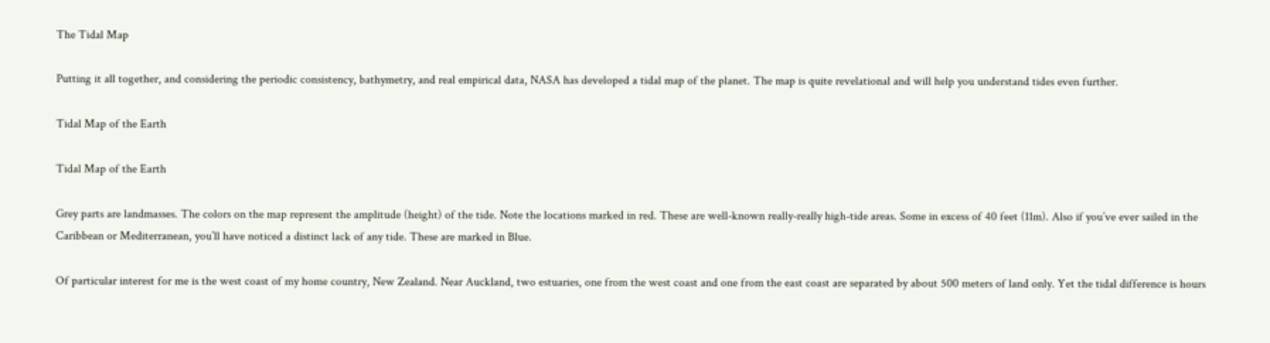The Tidal Map

Putting it all together, and considering the periodic consistency, bathymetry, and real empirical data, NASA has developed a tidal map of the planet. The map is quite revelational and will help you understand tides even further.

Tidal Map of the Earth

Tidal Map of the Earth

Grey parts are landmasses. The colors on the map represent the amplitude (height) of the tide. Note the locations marked in red. These are well-known really-really high-tide areas. Some in excess of 40 feet (11m). Also if you’ve ever sailed in the Caribbean or Mediterranean, you’ll have noticed a distinct lack of any tide. These are marked in Blue.

Of particular interest for me is the west coast of my home country, New Zealand. Near Auckland, two estuaries, one from the west coast and one from the east coast are separated by about 500 meters of land only. Yet the tidal difference is hours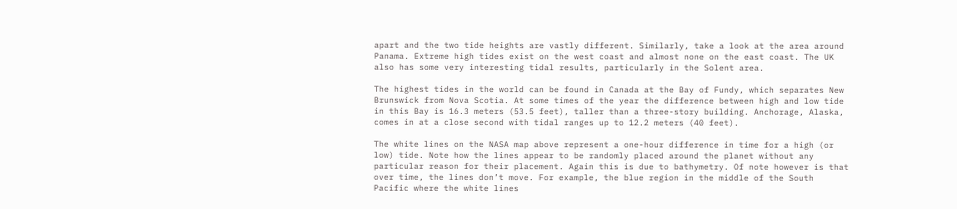apart and the two tide heights are vastly different. Similarly, take a look at the area around Panama. Extreme high tides exist on the west coast and almost none on the east coast. The UK also has some very interesting tidal results, particularly in the Solent area.

The highest tides in the world can be found in Canada at the Bay of Fundy, which separates New Brunswick from Nova Scotia. At some times of the year the difference between high and low tide in this Bay is 16.3 meters (53.5 feet), taller than a three-story building. Anchorage, Alaska, comes in at a close second with tidal ranges up to 12.2 meters (40 feet).

The white lines on the NASA map above represent a one-hour difference in time for a high (or low) tide. Note how the lines appear to be randomly placed around the planet without any particular reason for their placement. Again this is due to bathymetry. Of note however is that over time, the lines don’t move. For example, the blue region in the middle of the South Pacific where the white lines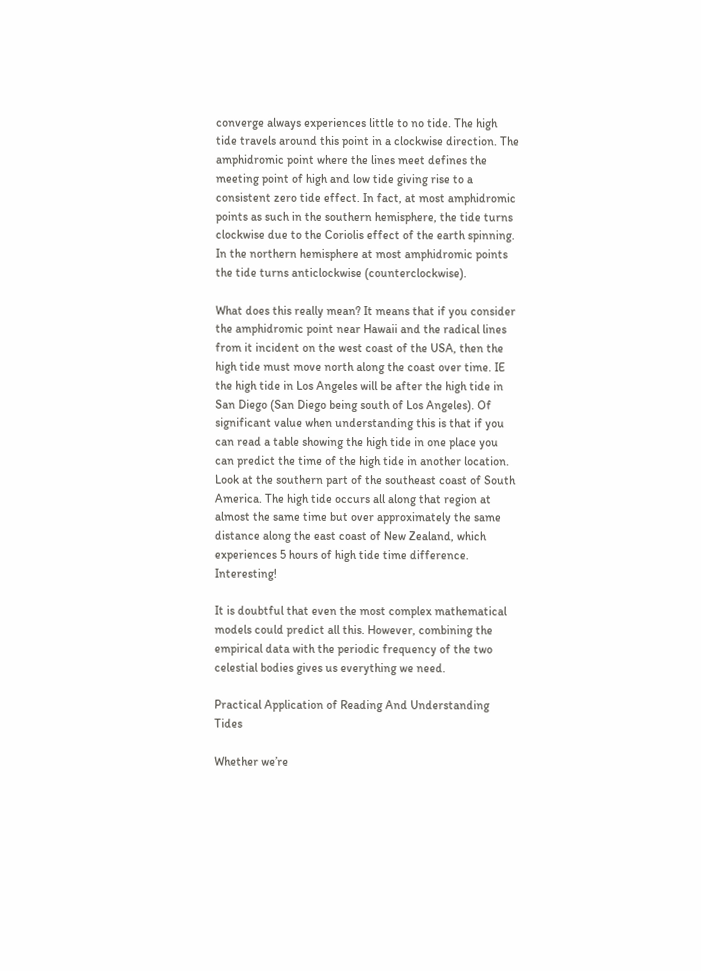converge always experiences little to no tide. The high tide travels around this point in a clockwise direction. The amphidromic point where the lines meet defines the meeting point of high and low tide giving rise to a consistent zero tide effect. In fact, at most amphidromic points as such in the southern hemisphere, the tide turns clockwise due to the Coriolis effect of the earth spinning. In the northern hemisphere at most amphidromic points the tide turns anticlockwise (counterclockwise).

What does this really mean? It means that if you consider the amphidromic point near Hawaii and the radical lines from it incident on the west coast of the USA, then the high tide must move north along the coast over time. IE the high tide in Los Angeles will be after the high tide in San Diego (San Diego being south of Los Angeles). Of significant value when understanding this is that if you can read a table showing the high tide in one place you can predict the time of the high tide in another location.  Look at the southern part of the southeast coast of South America. The high tide occurs all along that region at almost the same time but over approximately the same distance along the east coast of New Zealand, which experiences 5 hours of high tide time difference. Interesting!

It is doubtful that even the most complex mathematical models could predict all this. However, combining the empirical data with the periodic frequency of the two celestial bodies gives us everything we need.

Practical Application of Reading And Understanding Tides

Whether we’re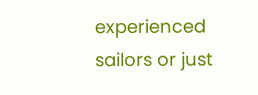experienced sailors or just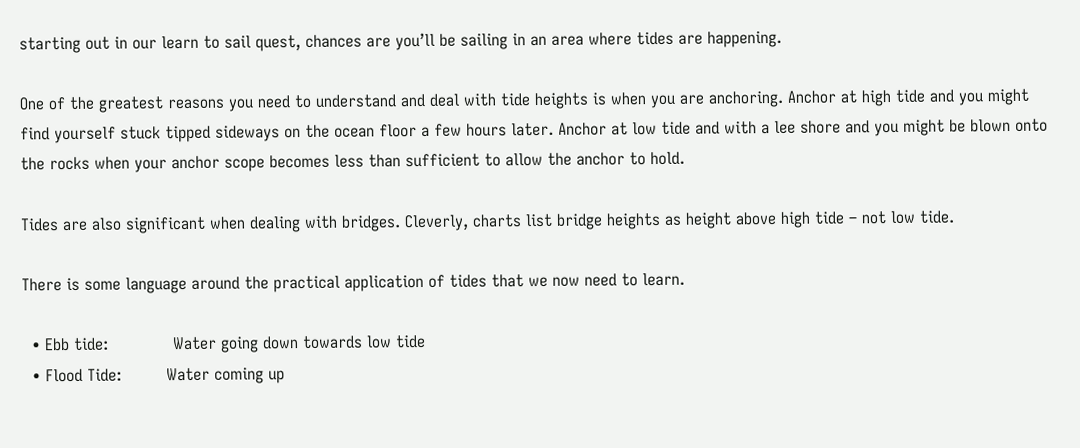starting out in our learn to sail quest, chances are you’ll be sailing in an area where tides are happening.

One of the greatest reasons you need to understand and deal with tide heights is when you are anchoring. Anchor at high tide and you might find yourself stuck tipped sideways on the ocean floor a few hours later. Anchor at low tide and with a lee shore and you might be blown onto the rocks when your anchor scope becomes less than sufficient to allow the anchor to hold.

Tides are also significant when dealing with bridges. Cleverly, charts list bridge heights as height above high tide – not low tide.

There is some language around the practical application of tides that we now need to learn.

  • Ebb tide:             Water going down towards low tide
  • Flood Tide:         Water coming up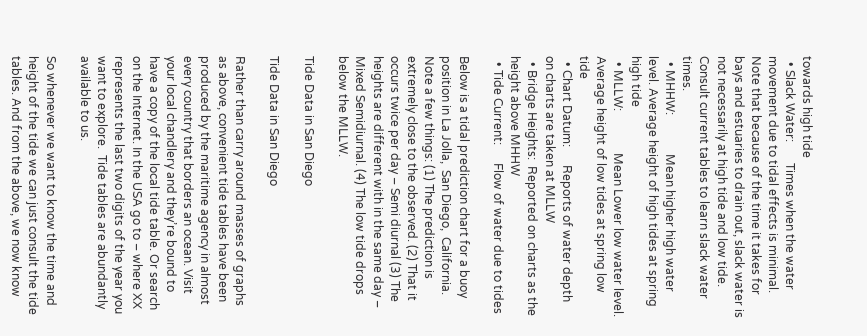towards high tide
  • Slack Water:       Times when the water movement due to tidal effects is minimal. Note that because of the time it takes for bays and estuaries to drain out, slack water is not necessarily at high tide and low tide. Consult current tables to learn slack water times.
  • MHHW:             Mean higher high water level. Average height of high tides at spring high tide
  • MLLW:              Mean Lower low water level. Average height of low tides at spring low tide
  • Chart Datum:      Reports of water depth on charts are taken at MLLW
  • Bridge Heights:  Reported on charts as the height above MHHW
  • Tide Current:      Flow of water due to tides

Below is a tidal prediction chart for a buoy position in La Jolla,  San Diego,  California. Note a few things: (1) The prediction is extremely close to the observed. (2) That it occurs twice per day – Semi diurnal (3) The heights are different with in the same day – Mixed Semidiurnal. (4) The low tide drops below the MLLW.

Tide Data in San Diego

Tide Data in San Diego

Rather than carry around masses of graphs as above, convenient tide tables have been produced by the maritime agency in almost every country that borders an ocean. Visit your local chandlery and they’re bound to have a copy of the local tide table. Or search on the Internet. In the USA go to – where XX represents the last two digits of the year you want to explore.  Tide tables are abundantly available to us.

So whenever we want to know the time and height of the tide we can just consult the tide tables. And from the above, we now know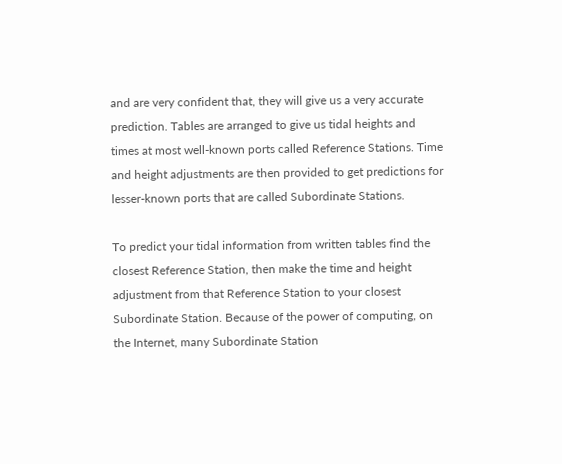and are very confident that, they will give us a very accurate prediction. Tables are arranged to give us tidal heights and times at most well-known ports called Reference Stations. Time and height adjustments are then provided to get predictions for lesser-known ports that are called Subordinate Stations.

To predict your tidal information from written tables find the closest Reference Station, then make the time and height adjustment from that Reference Station to your closest Subordinate Station. Because of the power of computing, on the Internet, many Subordinate Station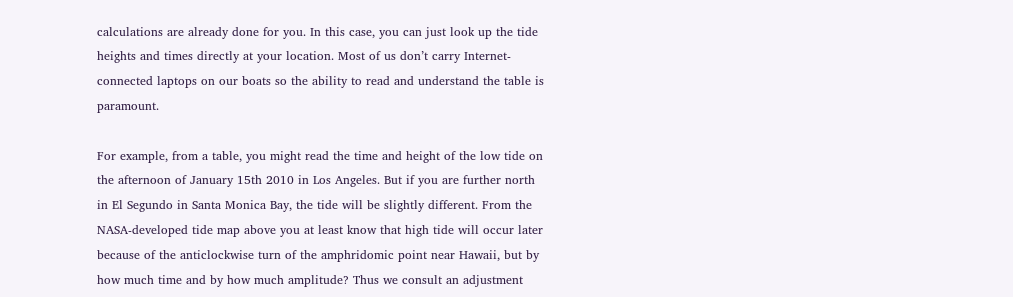calculations are already done for you. In this case, you can just look up the tide heights and times directly at your location. Most of us don’t carry Internet-connected laptops on our boats so the ability to read and understand the table is paramount.

For example, from a table, you might read the time and height of the low tide on the afternoon of January 15th 2010 in Los Angeles. But if you are further north in El Segundo in Santa Monica Bay, the tide will be slightly different. From the NASA-developed tide map above you at least know that high tide will occur later because of the anticlockwise turn of the amphridomic point near Hawaii, but by how much time and by how much amplitude? Thus we consult an adjustment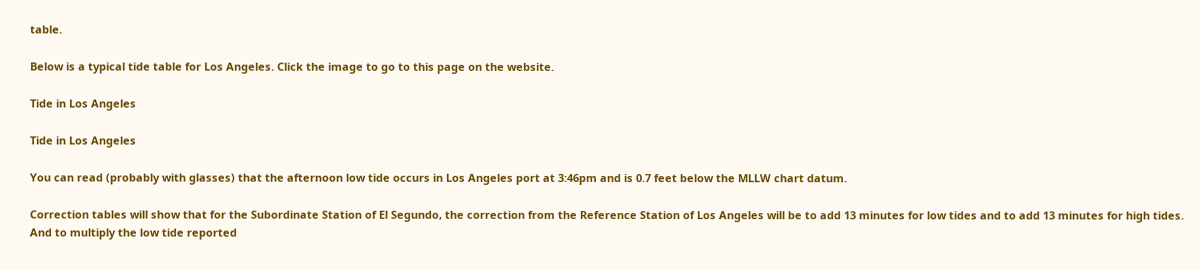table.

Below is a typical tide table for Los Angeles. Click the image to go to this page on the website.

Tide in Los Angeles

Tide in Los Angeles

You can read (probably with glasses) that the afternoon low tide occurs in Los Angeles port at 3:46pm and is 0.7 feet below the MLLW chart datum.

Correction tables will show that for the Subordinate Station of El Segundo, the correction from the Reference Station of Los Angeles will be to add 13 minutes for low tides and to add 13 minutes for high tides. And to multiply the low tide reported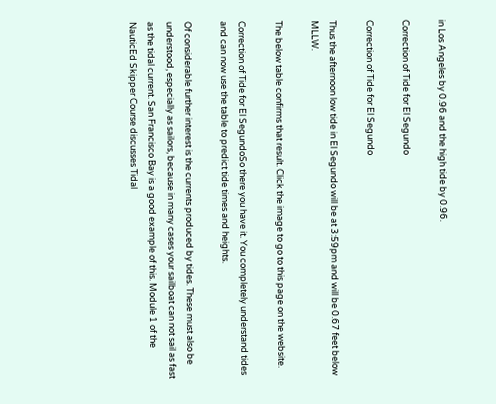in Los Angeles by 0.96 and the high tide by 0.96.

Correction of Tide for El Segundo

Correction of Tide for El Segundo

Thus the afternoon low tide in El Segundo will be at 3:59pm and will be 0.67 feet below MLLW.

The below table confirms that result. Click the image to go to this page on the website.

Correction of Tide for El SegundoSo there you have it. You completely understand tides and can now use the table to predict tide times and heights.

Of considerable further interest is the currents produced by tides. These must also be understood, especially as sailors, because in many cases your sailboat can not sail as fast as the tidal current. San Francisco Bay is a good example of this. Module 1 of the NauticEd Skipper Course discusses Tidal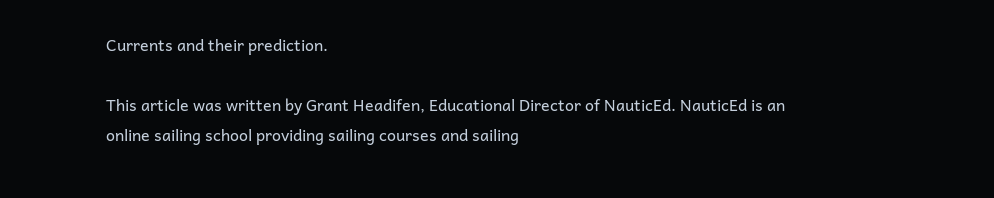Currents and their prediction.

This article was written by Grant Headifen, Educational Director of NauticEd. NauticEd is an online sailing school providing sailing courses and sailing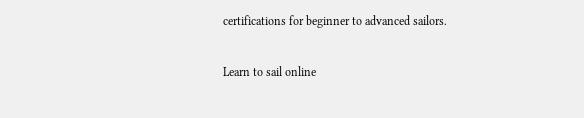certifications for beginner to advanced sailors.

Learn to sail online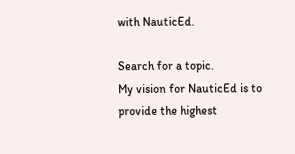with NauticEd.

Search for a topic.
My vision for NauticEd is to provide the highest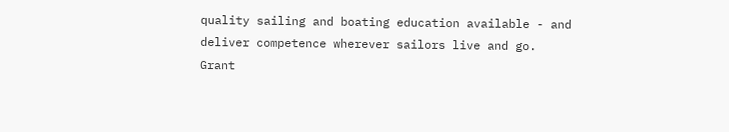quality sailing and boating education available - and deliver competence wherever sailors live and go.
Grant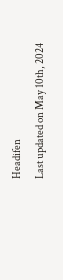Headifen
Last updated on May 10th, 2024